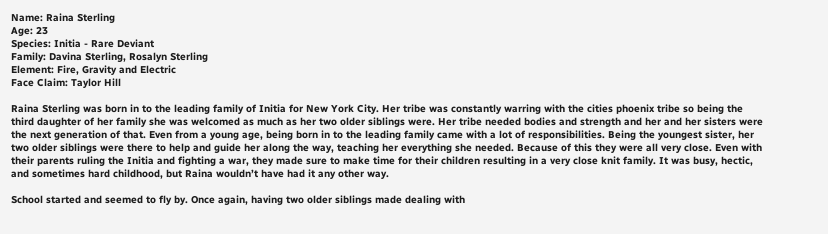Name: Raina Sterling
Age: 23
Species: Initia - Rare Deviant
Family: Davina Sterling, Rosalyn Sterling
Element: Fire, Gravity and Electric
Face Claim: Taylor Hill

Raina Sterling was born in to the leading family of Initia for New York City. Her tribe was constantly warring with the cities phoenix tribe so being the third daughter of her family she was welcomed as much as her two older siblings were. Her tribe needed bodies and strength and her and her sisters were the next generation of that. Even from a young age, being born in to the leading family came with a lot of responsibilities. Being the youngest sister, her two older siblings were there to help and guide her along the way, teaching her everything she needed. Because of this they were all very close. Even with their parents ruling the Initia and fighting a war, they made sure to make time for their children resulting in a very close knit family. It was busy, hectic, and sometimes hard childhood, but Raina wouldn’t have had it any other way.

School started and seemed to fly by. Once again, having two older siblings made dealing with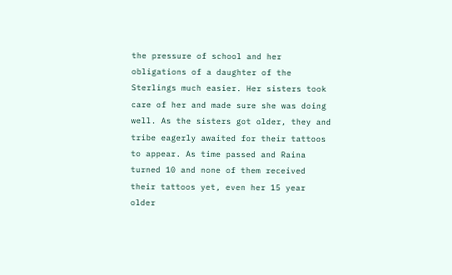the pressure of school and her obligations of a daughter of the Sterlings much easier. Her sisters took care of her and made sure she was doing well. As the sisters got older, they and tribe eagerly awaited for their tattoos to appear. As time passed and Raina turned 10 and none of them received their tattoos yet, even her 15 year older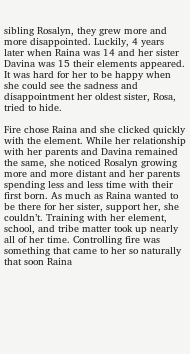sibling Rosalyn, they grew more and more disappointed. Luckily, 4 years later when Raina was 14 and her sister Davina was 15 their elements appeared. It was hard for her to be happy when she could see the sadness and disappointment her oldest sister, Rosa, tried to hide.

Fire chose Raina and she clicked quickly with the element. While her relationship with her parents and Davina remained the same, she noticed Rosalyn growing more and more distant and her parents spending less and less time with their first born. As much as Raina wanted to be there for her sister, support her, she couldn’t. Training with her element, school, and tribe matter took up nearly all of her time. Controlling fire was something that came to her so naturally that soon Raina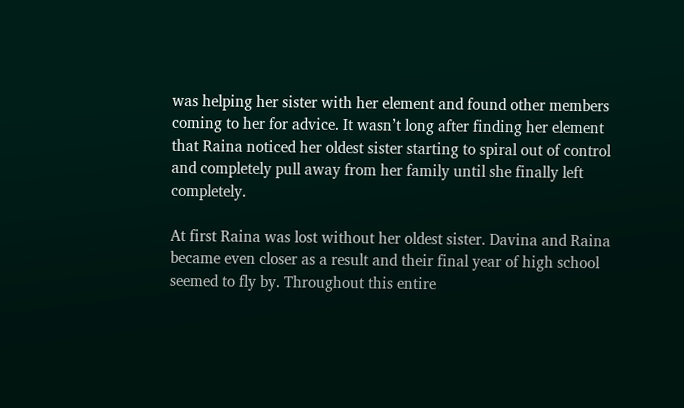was helping her sister with her element and found other members coming to her for advice. It wasn’t long after finding her element that Raina noticed her oldest sister starting to spiral out of control and completely pull away from her family until she finally left completely.

At first Raina was lost without her oldest sister. Davina and Raina became even closer as a result and their final year of high school seemed to fly by. Throughout this entire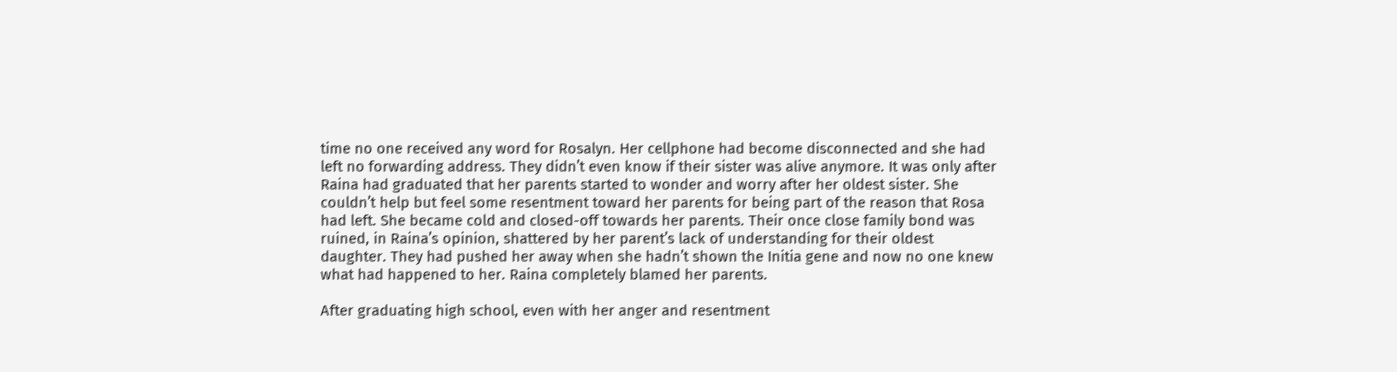time no one received any word for Rosalyn. Her cellphone had become disconnected and she had left no forwarding address. They didn’t even know if their sister was alive anymore. It was only after Raina had graduated that her parents started to wonder and worry after her oldest sister. She couldn’t help but feel some resentment toward her parents for being part of the reason that Rosa had left. She became cold and closed-off towards her parents. Their once close family bond was ruined, in Raina’s opinion, shattered by her parent’s lack of understanding for their oldest daughter. They had pushed her away when she hadn’t shown the Initia gene and now no one knew what had happened to her. Raina completely blamed her parents.

After graduating high school, even with her anger and resentment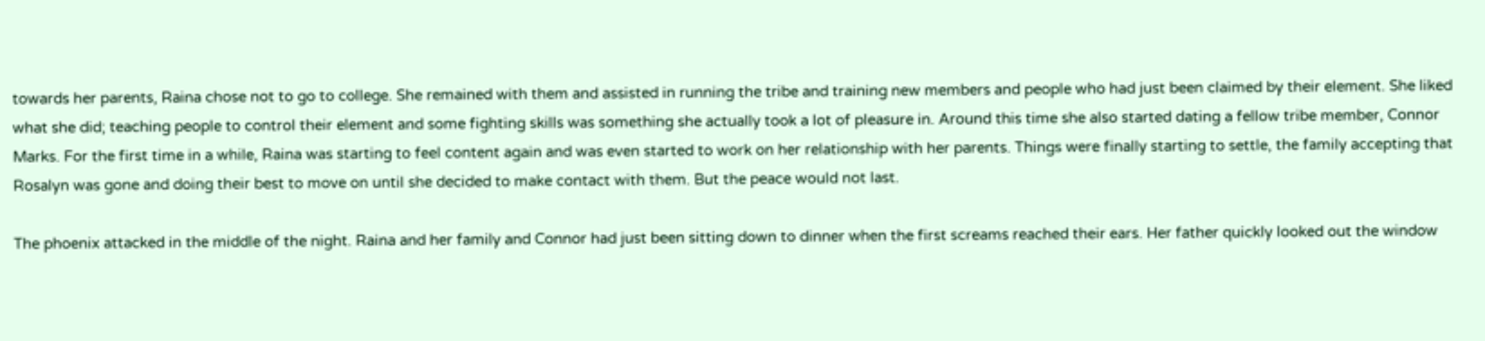towards her parents, Raina chose not to go to college. She remained with them and assisted in running the tribe and training new members and people who had just been claimed by their element. She liked what she did; teaching people to control their element and some fighting skills was something she actually took a lot of pleasure in. Around this time she also started dating a fellow tribe member, Connor Marks. For the first time in a while, Raina was starting to feel content again and was even started to work on her relationship with her parents. Things were finally starting to settle, the family accepting that Rosalyn was gone and doing their best to move on until she decided to make contact with them. But the peace would not last.

The phoenix attacked in the middle of the night. Raina and her family and Connor had just been sitting down to dinner when the first screams reached their ears. Her father quickly looked out the window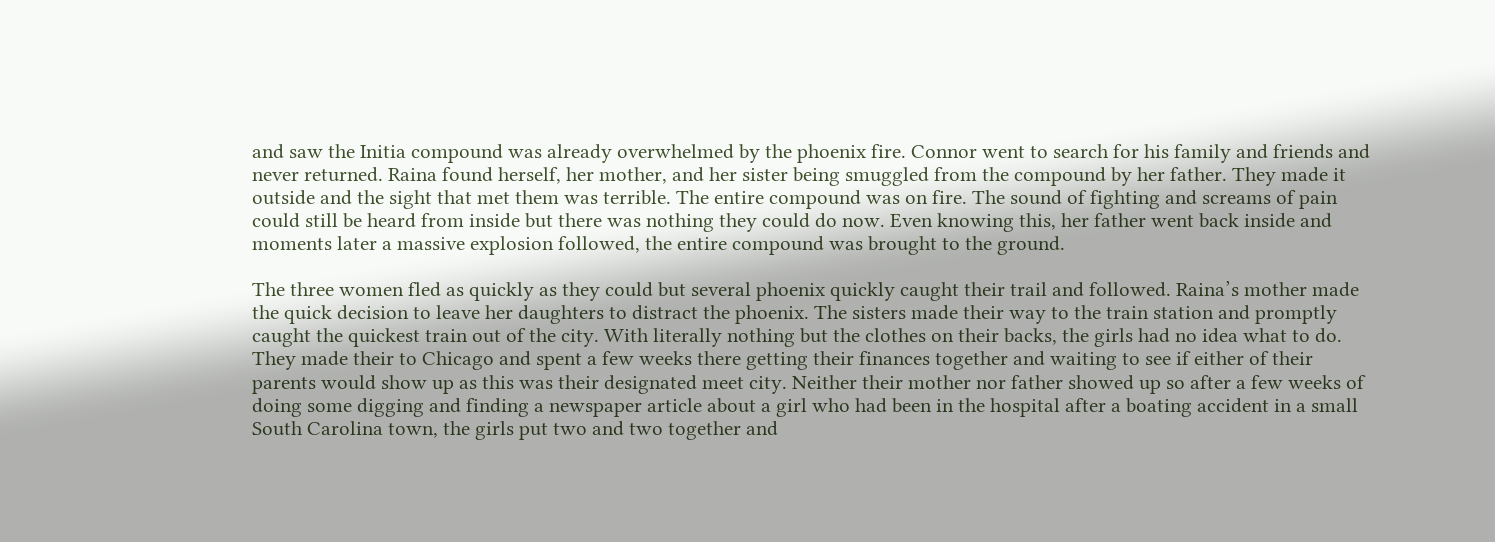and saw the Initia compound was already overwhelmed by the phoenix fire. Connor went to search for his family and friends and never returned. Raina found herself, her mother, and her sister being smuggled from the compound by her father. They made it outside and the sight that met them was terrible. The entire compound was on fire. The sound of fighting and screams of pain could still be heard from inside but there was nothing they could do now. Even knowing this, her father went back inside and moments later a massive explosion followed, the entire compound was brought to the ground.

The three women fled as quickly as they could but several phoenix quickly caught their trail and followed. Raina’s mother made the quick decision to leave her daughters to distract the phoenix. The sisters made their way to the train station and promptly caught the quickest train out of the city. With literally nothing but the clothes on their backs, the girls had no idea what to do. They made their to Chicago and spent a few weeks there getting their finances together and waiting to see if either of their parents would show up as this was their designated meet city. Neither their mother nor father showed up so after a few weeks of doing some digging and finding a newspaper article about a girl who had been in the hospital after a boating accident in a small South Carolina town, the girls put two and two together and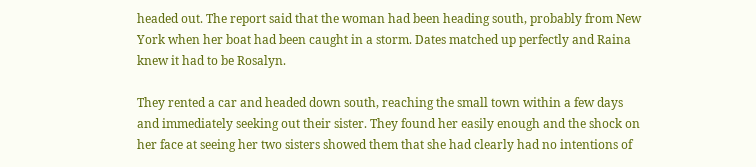headed out. The report said that the woman had been heading south, probably from New York when her boat had been caught in a storm. Dates matched up perfectly and Raina knew it had to be Rosalyn.

They rented a car and headed down south, reaching the small town within a few days and immediately seeking out their sister. They found her easily enough and the shock on her face at seeing her two sisters showed them that she had clearly had no intentions of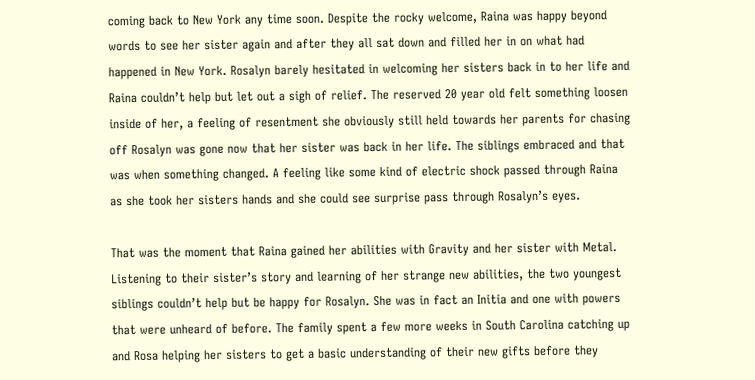coming back to New York any time soon. Despite the rocky welcome, Raina was happy beyond words to see her sister again and after they all sat down and filled her in on what had happened in New York. Rosalyn barely hesitated in welcoming her sisters back in to her life and Raina couldn’t help but let out a sigh of relief. The reserved 20 year old felt something loosen inside of her, a feeling of resentment she obviously still held towards her parents for chasing off Rosalyn was gone now that her sister was back in her life. The siblings embraced and that was when something changed. A feeling like some kind of electric shock passed through Raina as she took her sisters hands and she could see surprise pass through Rosalyn’s eyes.

That was the moment that Raina gained her abilities with Gravity and her sister with Metal. Listening to their sister’s story and learning of her strange new abilities, the two youngest siblings couldn’t help but be happy for Rosalyn. She was in fact an Initia and one with powers that were unheard of before. The family spent a few more weeks in South Carolina catching up and Rosa helping her sisters to get a basic understanding of their new gifts before they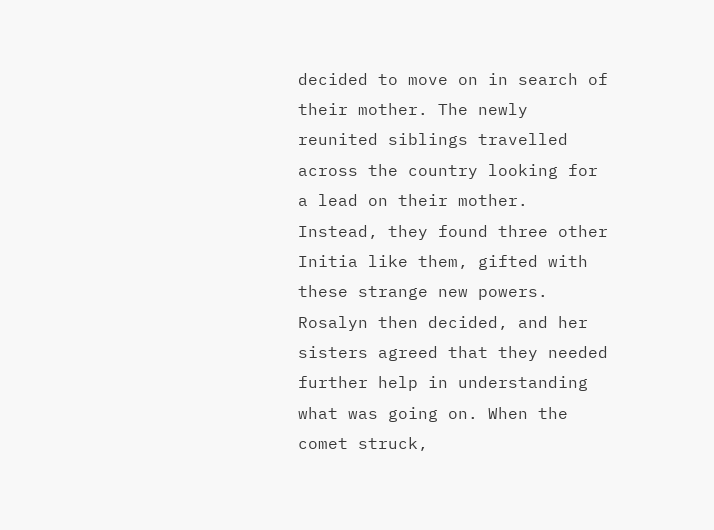decided to move on in search of their mother. The newly reunited siblings travelled across the country looking for a lead on their mother. Instead, they found three other Initia like them, gifted with these strange new powers. Rosalyn then decided, and her sisters agreed that they needed further help in understanding what was going on. When the comet struck,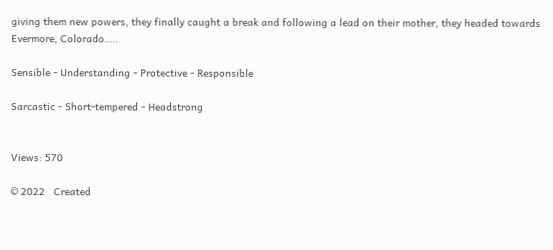giving them new powers, they finally caught a break and following a lead on their mother, they headed towards Evermore, Colorado…..

Sensible - Understanding - Protective - Responsible

Sarcastic - Short-tempered - Headstrong


Views: 570

© 2022   Created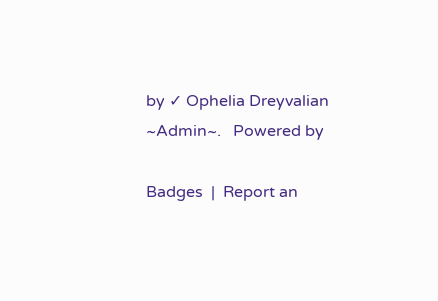by ✓ Ophelia Dreyvalian ~Admin~.   Powered by

Badges  |  Report an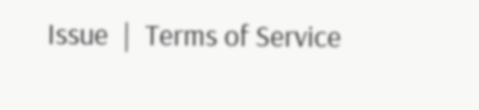Issue  |  Terms of Service